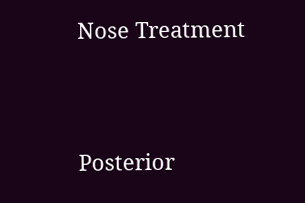Nose Treatment


Posterior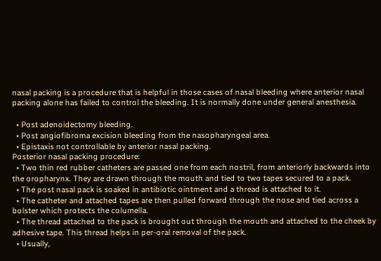nasal packing is a procedure that is helpful in those cases of nasal bleeding where anterior nasal packing alone has failed to control the bleeding. It is normally done under general anesthesia.

  • Post adenoidectomy bleeding.
  • Post angiofibroma excision bleeding from the nasopharyngeal area.
  • Epistaxis not controllable by anterior nasal packing.
Posterior nasal packing procedure:
  • Two thin red rubber catheters are passed one from each nostril, from anteriorly backwards into the oropharynx. They are drawn through the mouth and tied to two tapes secured to a pack.
  • The post nasal pack is soaked in antibiotic ointment and a thread is attached to it.
  • The catheter and attached tapes are then pulled forward through the nose and tied across a bolster which protects the columella.
  • The thread attached to the pack is brought out through the mouth and attached to the cheek by adhesive tape. This thread helps in per-oral removal of the pack.
  • Usually,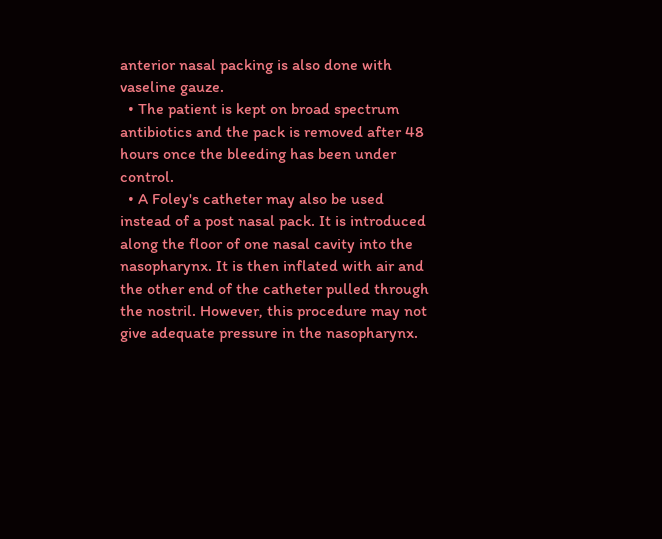anterior nasal packing is also done with vaseline gauze.
  • The patient is kept on broad spectrum antibiotics and the pack is removed after 48 hours once the bleeding has been under control.
  • A Foley's catheter may also be used instead of a post nasal pack. It is introduced along the floor of one nasal cavity into the nasopharynx. It is then inflated with air and the other end of the catheter pulled through the nostril. However, this procedure may not give adequate pressure in the nasopharynx.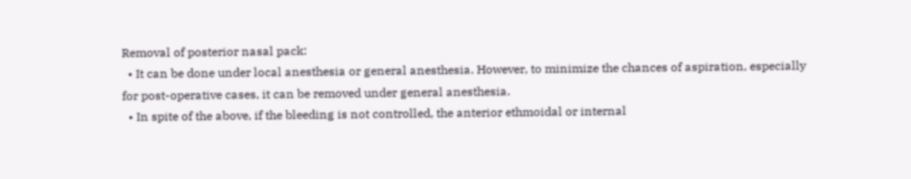Removal of posterior nasal pack:
  • It can be done under local anesthesia or general anesthesia. However, to minimize the chances of aspiration, especially for post-operative cases, it can be removed under general anesthesia.
  • In spite of the above, if the bleeding is not controlled, the anterior ethmoidal or internal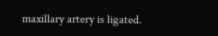maxillary artery is ligated.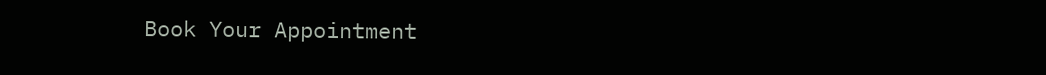Book Your Appointment